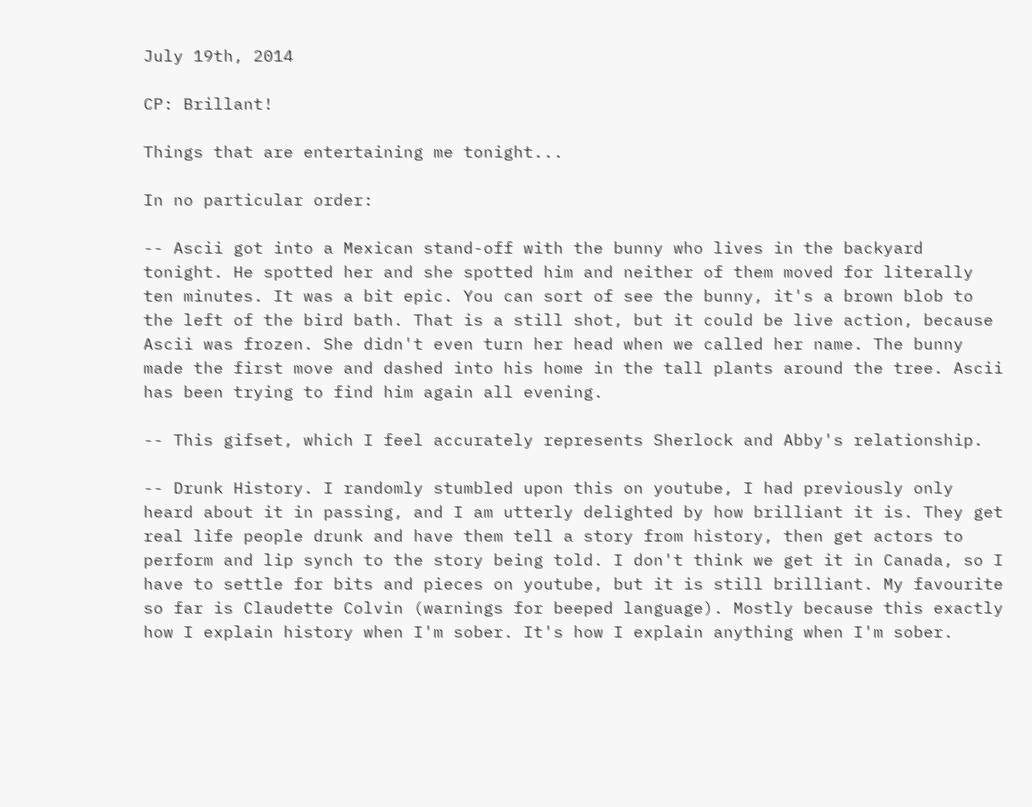July 19th, 2014

CP: Brillant!

Things that are entertaining me tonight...

In no particular order:

-- Ascii got into a Mexican stand-off with the bunny who lives in the backyard tonight. He spotted her and she spotted him and neither of them moved for literally ten minutes. It was a bit epic. You can sort of see the bunny, it's a brown blob to the left of the bird bath. That is a still shot, but it could be live action, because Ascii was frozen. She didn't even turn her head when we called her name. The bunny made the first move and dashed into his home in the tall plants around the tree. Ascii has been trying to find him again all evening.

-- This gifset, which I feel accurately represents Sherlock and Abby's relationship.

-- Drunk History. I randomly stumbled upon this on youtube, I had previously only heard about it in passing, and I am utterly delighted by how brilliant it is. They get real life people drunk and have them tell a story from history, then get actors to perform and lip synch to the story being told. I don't think we get it in Canada, so I have to settle for bits and pieces on youtube, but it is still brilliant. My favourite so far is Claudette Colvin (warnings for beeped language). Mostly because this exactly how I explain history when I'm sober. It's how I explain anything when I'm sober.